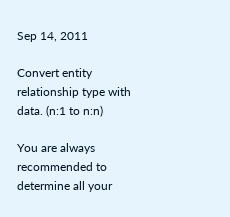Sep 14, 2011

Convert entity relationship type with data. (n:1 to n:n)

You are always recommended to determine all your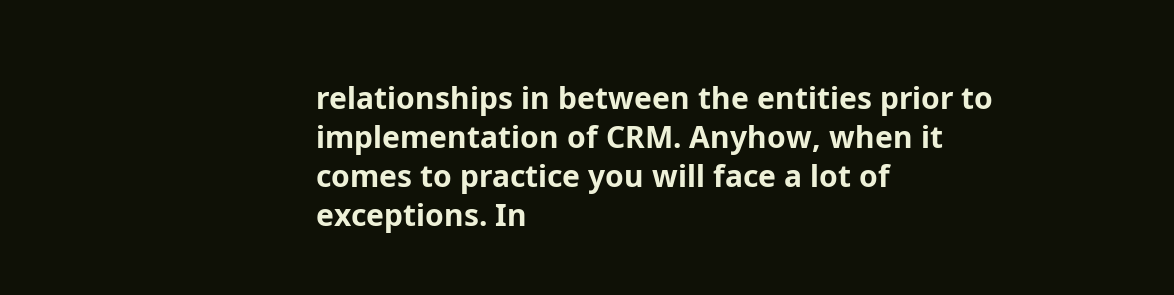relationships in between the entities prior to implementation of CRM. Anyhow, when it comes to practice you will face a lot of exceptions. In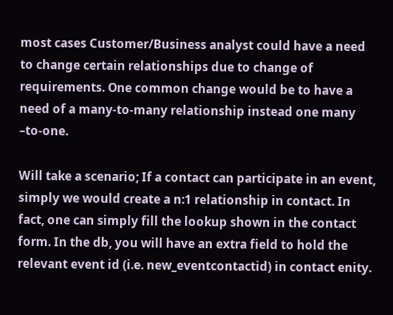most cases Customer/Business analyst could have a need to change certain relationships due to change of requirements. One common change would be to have a need of a many-to-many relationship instead one many –to-one.

Will take a scenario; If a contact can participate in an event, simply we would create a n:1 relationship in contact. In fact, one can simply fill the lookup shown in the contact form. In the db, you will have an extra field to hold the relevant event id (i.e. new_eventcontactid) in contact enity.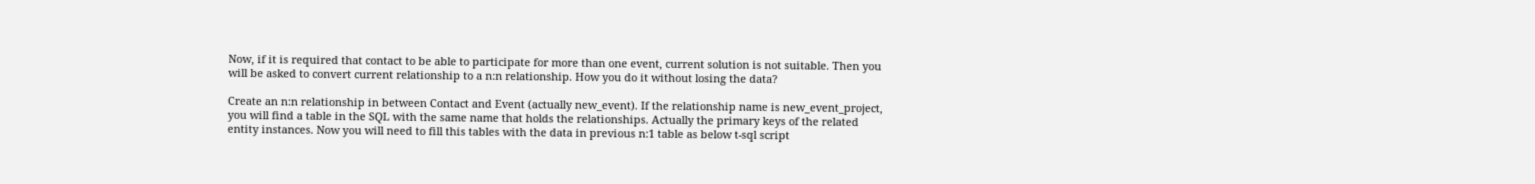Now, if it is required that contact to be able to participate for more than one event, current solution is not suitable. Then you will be asked to convert current relationship to a n:n relationship. How you do it without losing the data?

Create an n:n relationship in between Contact and Event (actually new_event). If the relationship name is new_event_project, you will find a table in the SQL with the same name that holds the relationships. Actually the primary keys of the related entity instances. Now you will need to fill this tables with the data in previous n:1 table as below t-sql script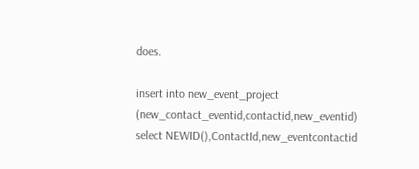does.

insert into new_event_project (new_contact_eventid,contactid,new_eventid)
select NEWID(),ContactId,new_eventcontactid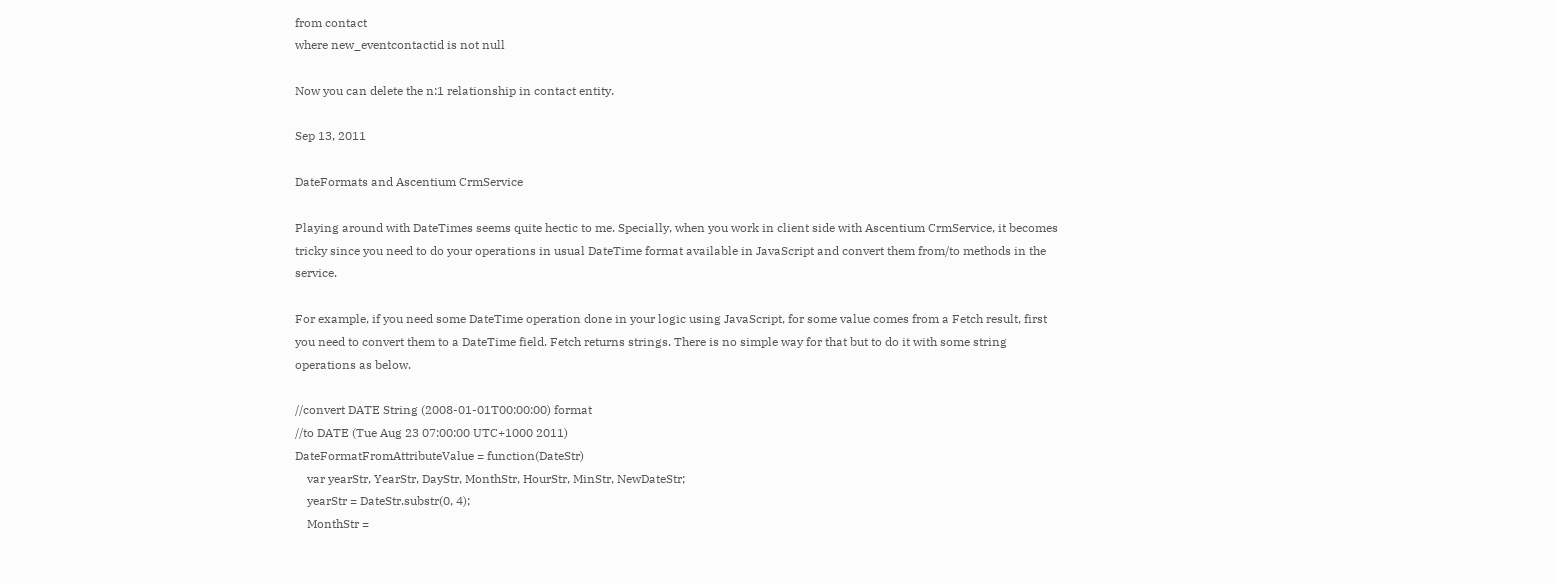from contact
where new_eventcontactid is not null

Now you can delete the n:1 relationship in contact entity.

Sep 13, 2011

DateFormats and Ascentium CrmService

Playing around with DateTimes seems quite hectic to me. Specially, when you work in client side with Ascentium CrmService, it becomes tricky since you need to do your operations in usual DateTime format available in JavaScript and convert them from/to methods in the service.

For example, if you need some DateTime operation done in your logic using JavaScript, for some value comes from a Fetch result, first you need to convert them to a DateTime field. Fetch returns strings. There is no simple way for that but to do it with some string operations as below.

//convert DATE String (2008-01-01T00:00:00) format
//to DATE (Tue Aug 23 07:00:00 UTC+1000 2011)
DateFormatFromAttributeValue = function(DateStr)
    var yearStr, YearStr, DayStr, MonthStr, HourStr, MinStr, NewDateStr;
    yearStr = DateStr.substr(0, 4);
    MonthStr =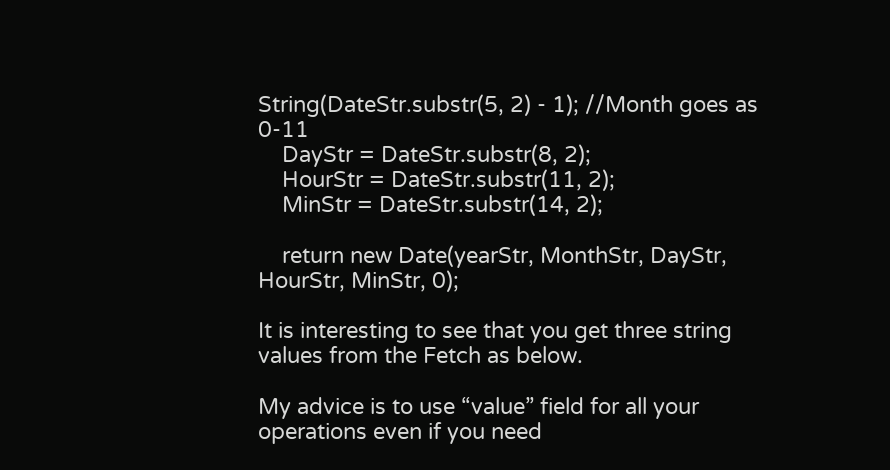String(DateStr.substr(5, 2) - 1); //Month goes as 0-11
    DayStr = DateStr.substr(8, 2);
    HourStr = DateStr.substr(11, 2);
    MinStr = DateStr.substr(14, 2);

    return new Date(yearStr, MonthStr, DayStr, HourStr, MinStr, 0);

It is interesting to see that you get three string values from the Fetch as below.

My advice is to use “value” field for all your operations even if you need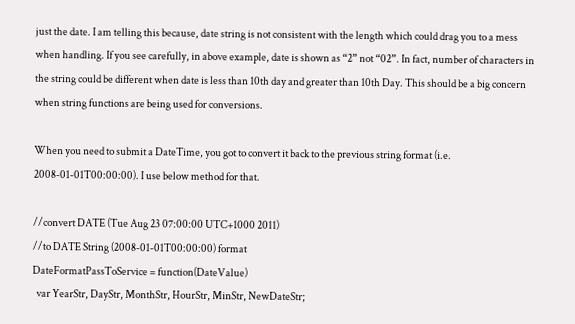just the date. I am telling this because, date string is not consistent with the length which could drag you to a mess when handling. If you see carefully, in above example, date is shown as “2” not “02”. In fact, number of characters in the string could be different when date is less than 10th day and greater than 10th Day. This should be a big concern when string functions are being used for conversions.

When you need to submit a DateTime, you got to convert it back to the previous string format (i.e. 2008-01-01T00:00:00). I use below method for that.

//convert DATE (Tue Aug 23 07:00:00 UTC+1000 2011)
//to DATE String (2008-01-01T00:00:00) format
DateFormatPassToService = function(DateValue)
  var YearStr, DayStr, MonthStr, HourStr, MinStr, NewDateStr;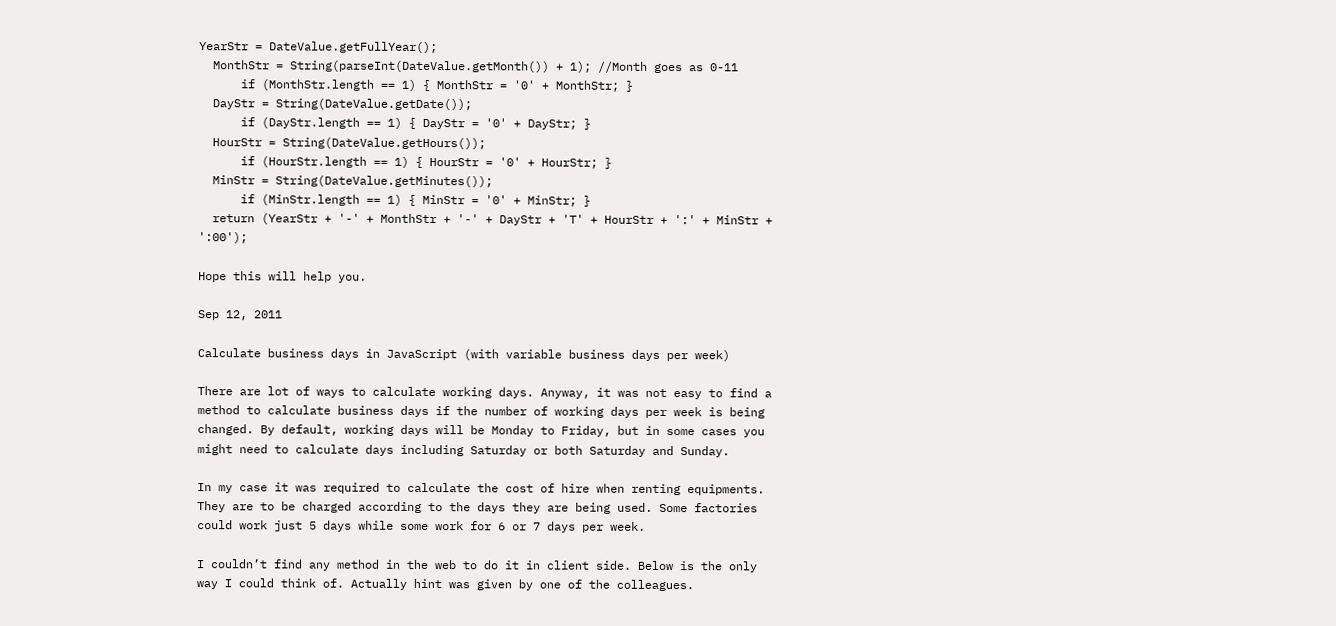YearStr = DateValue.getFullYear();
  MonthStr = String(parseInt(DateValue.getMonth()) + 1); //Month goes as 0-11
      if (MonthStr.length == 1) { MonthStr = '0' + MonthStr; }
  DayStr = String(DateValue.getDate());
      if (DayStr.length == 1) { DayStr = '0' + DayStr; }
  HourStr = String(DateValue.getHours());
      if (HourStr.length == 1) { HourStr = '0' + HourStr; }
  MinStr = String(DateValue.getMinutes());
      if (MinStr.length == 1) { MinStr = '0' + MinStr; }
  return (YearStr + '-' + MonthStr + '-' + DayStr + 'T' + HourStr + ':' + MinStr + ':00');

Hope this will help you.

Sep 12, 2011

Calculate business days in JavaScript (with variable business days per week)

There are lot of ways to calculate working days. Anyway, it was not easy to find a method to calculate business days if the number of working days per week is being changed. By default, working days will be Monday to Friday, but in some cases you might need to calculate days including Saturday or both Saturday and Sunday.

In my case it was required to calculate the cost of hire when renting equipments. They are to be charged according to the days they are being used. Some factories could work just 5 days while some work for 6 or 7 days per week.

I couldn’t find any method in the web to do it in client side. Below is the only way I could think of. Actually hint was given by one of the colleagues.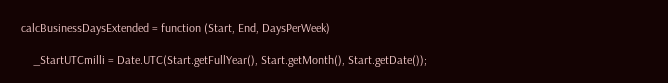calcBusinessDaysExtended = function (Start, End, DaysPerWeek)

    _StartUTCmilli = Date.UTC(Start.getFullYear(), Start.getMonth(), Start.getDate());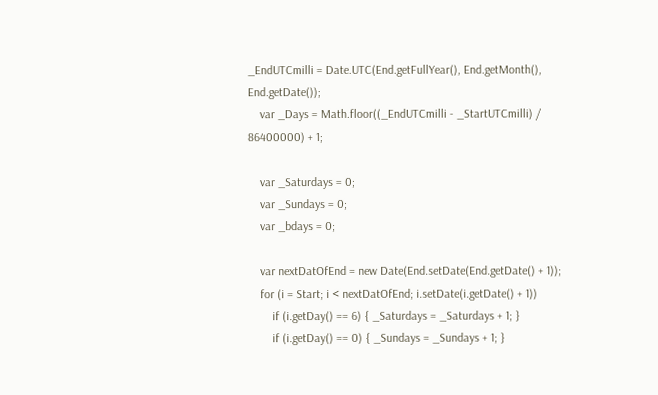_EndUTCmilli = Date.UTC(End.getFullYear(), End.getMonth(), End.getDate());
    var _Days = Math.floor((_EndUTCmilli - _StartUTCmilli) / 86400000) + 1;

    var _Saturdays = 0;
    var _Sundays = 0;
    var _bdays = 0;

    var nextDatOfEnd = new Date(End.setDate(End.getDate() + 1));
    for (i = Start; i < nextDatOfEnd; i.setDate(i.getDate() + 1))
        if (i.getDay() == 6) { _Saturdays = _Saturdays + 1; }
        if (i.getDay() == 0) { _Sundays = _Sundays + 1; }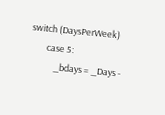switch (DaysPerWeek)
        case 5:
            _bdays = _Days -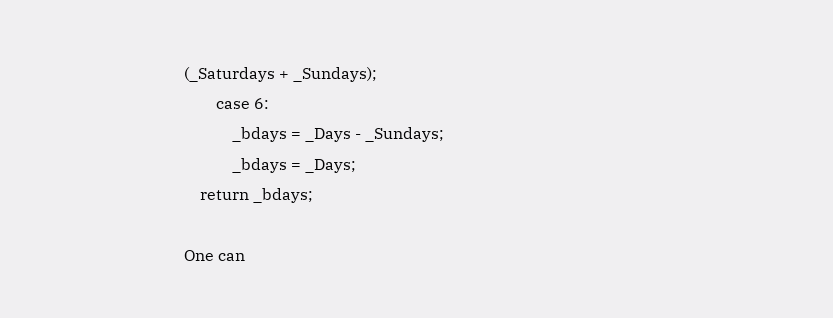(_Saturdays + _Sundays);
        case 6:
            _bdays = _Days - _Sundays;
            _bdays = _Days;
    return _bdays;

One can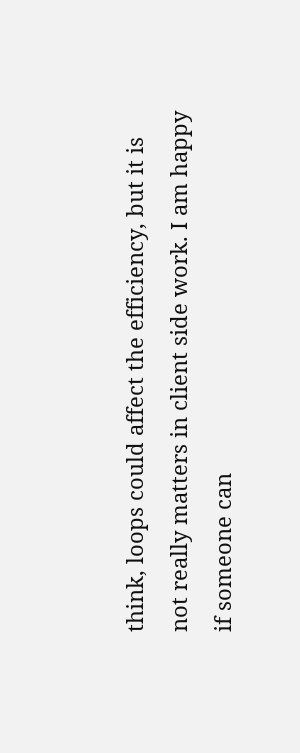think, loops could affect the efficiency, but it is not really matters in client side work. I am happy if someone can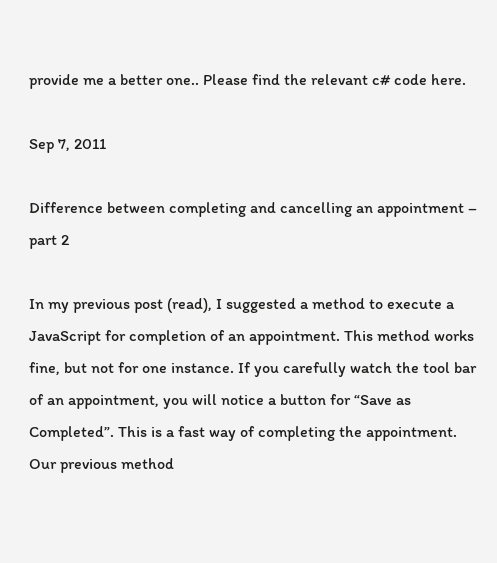provide me a better one.. Please find the relevant c# code here.

Sep 7, 2011

Difference between completing and cancelling an appointment – part 2

In my previous post (read), I suggested a method to execute a JavaScript for completion of an appointment. This method works fine, but not for one instance. If you carefully watch the tool bar of an appointment, you will notice a button for “Save as Completed”. This is a fast way of completing the appointment. Our previous method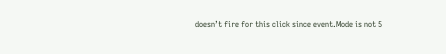doesn’t fire for this click since event.Mode is not 5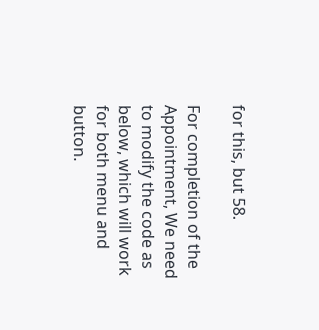for this, but 58.

For completion of the Appointment, We need to modify the code as below, which will work for both menu and button.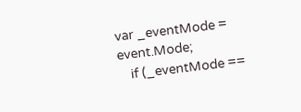var _eventMode = event.Mode;
    if (_eventMode ==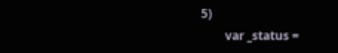5)
        var _status =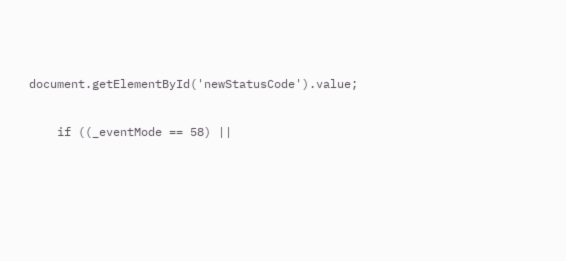document.getElementById('newStatusCode').value;

    if ((_eventMode == 58) ||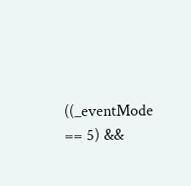((_eventMode == 5) &&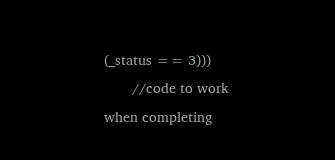(_status == 3)))
       //code to work when completing